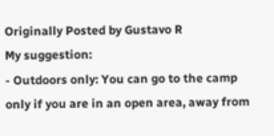Originally Posted by Gustavo R
My suggestion:
- Outdoors only: You can go to the camp only if you are in an open area, away from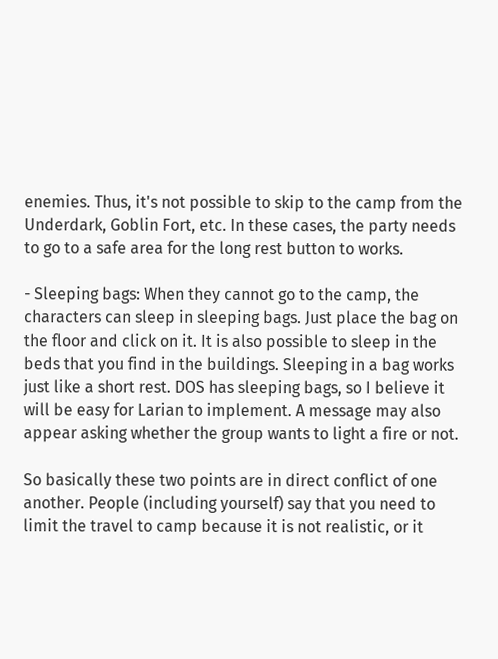enemies. Thus, it's not possible to skip to the camp from the Underdark, Goblin Fort, etc. In these cases, the party needs to go to a safe area for the long rest button to works.

- Sleeping bags: When they cannot go to the camp, the characters can sleep in sleeping bags. Just place the bag on the floor and click on it. It is also possible to sleep in the beds that you find in the buildings. Sleeping in a bag works just like a short rest. DOS has sleeping bags, so I believe it will be easy for Larian to implement. A message may also appear asking whether the group wants to light a fire or not.

So basically these two points are in direct conflict of one another. People (including yourself) say that you need to limit the travel to camp because it is not realistic, or it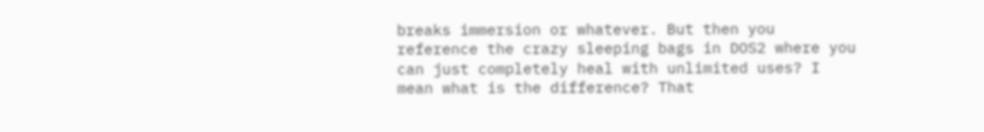breaks immersion or whatever. But then you reference the crazy sleeping bags in DOS2 where you can just completely heal with unlimited uses? I mean what is the difference? That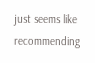just seems like recommending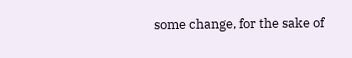some change, for the sake of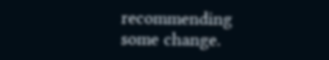recommending some change.